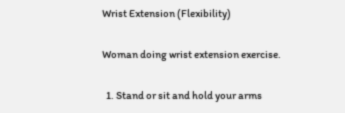Wrist Extension (Flexibility)

Woman doing wrist extension exercise.

  1. Stand or sit and hold your arms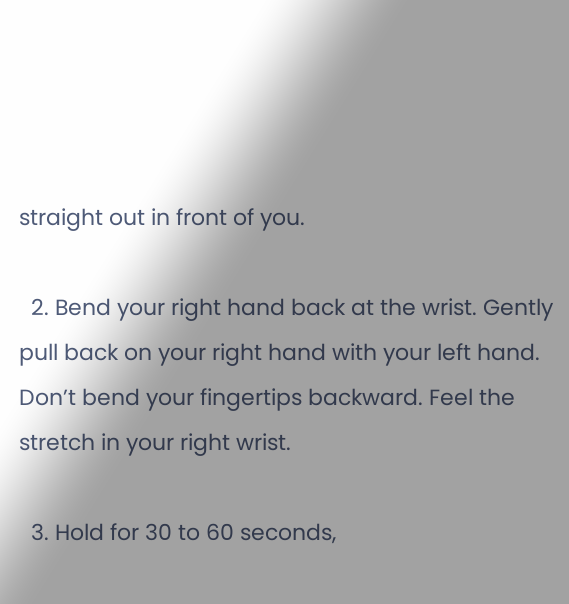straight out in front of you.

  2. Bend your right hand back at the wrist. Gently pull back on your right hand with your left hand. Don’t bend your fingertips backward. Feel the stretch in your right wrist.

  3. Hold for 30 to 60 seconds,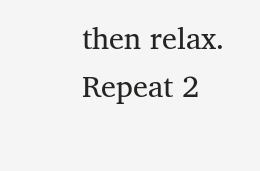then relax. Repeat 2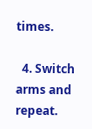times.

  4. Switch arms and repeat.